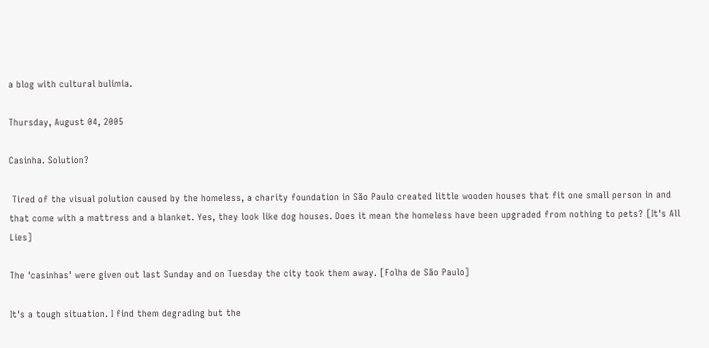a blog with cultural bulimia.

Thursday, August 04, 2005

Casinha. Solution?

 Tired of the visual polution caused by the homeless, a charity foundation in São Paulo created little wooden houses that fit one small person in and that come with a mattress and a blanket. Yes, they look like dog houses. Does it mean the homeless have been upgraded from nothing to pets? [It's All Lies]

The 'casinhas' were given out last Sunday and on Tuesday the city took them away. [Folha de São Paulo]

It's a tough situation. I find them degrading but the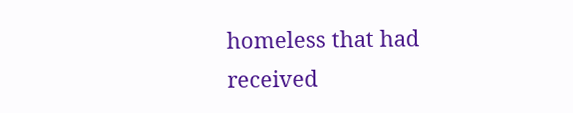homeless that had received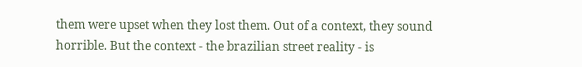them were upset when they lost them. Out of a context, they sound horrible. But the context - the brazilian street reality - is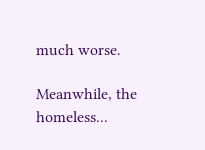much worse.

Meanwhile, the homeless...